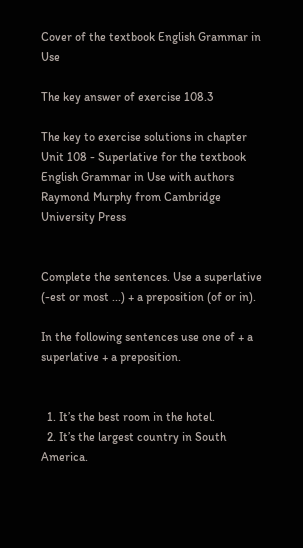Cover of the textbook English Grammar in Use

The key answer of exercise 108.3

The key to exercise solutions in chapter Unit 108 - Superlative for the textbook English Grammar in Use with authors Raymond Murphy from Cambridge University Press


Complete the sentences. Use a superlative (-est or most ...) + a preposition (of or in).

In the following sentences use one of + a superlative + a preposition.


  1. It’s the best room in the hotel.
  2. It’s the largest country in South America.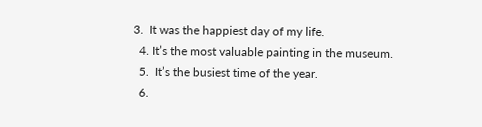3.  It was the happiest day of my life.
  4. It’s the most valuable painting in the museum.
  5.  It’s the busiest time of the year.
  6.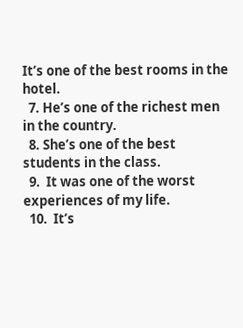It’s one of the best rooms in the hotel.
  7. He’s one of the richest men in the country.
  8. She’s one of the best students in the class.
  9.  It was one of the worst experiences of my life.
  10.  It’s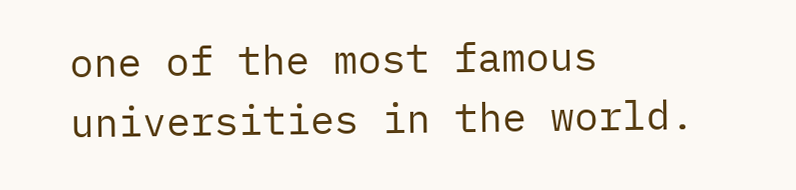one of the most famous universities in the world.